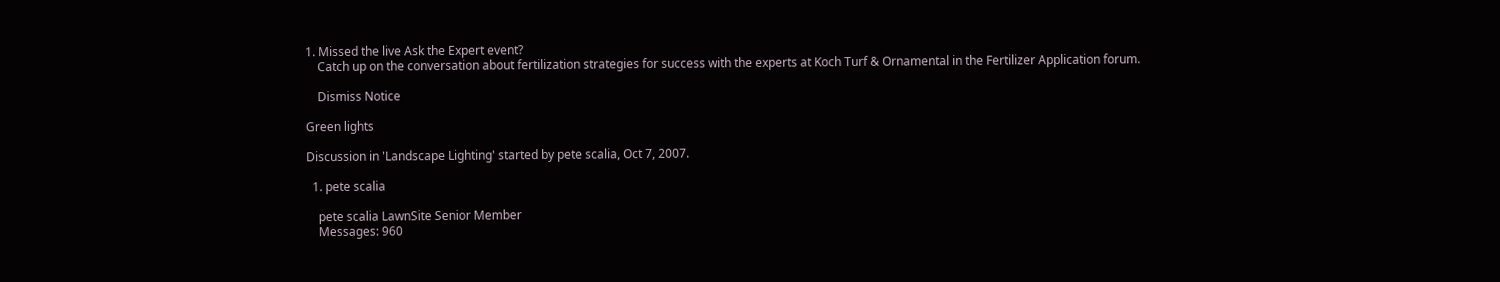1. Missed the live Ask the Expert event?
    Catch up on the conversation about fertilization strategies for success with the experts at Koch Turf & Ornamental in the Fertilizer Application forum.

    Dismiss Notice

Green lights

Discussion in 'Landscape Lighting' started by pete scalia, Oct 7, 2007.

  1. pete scalia

    pete scalia LawnSite Senior Member
    Messages: 960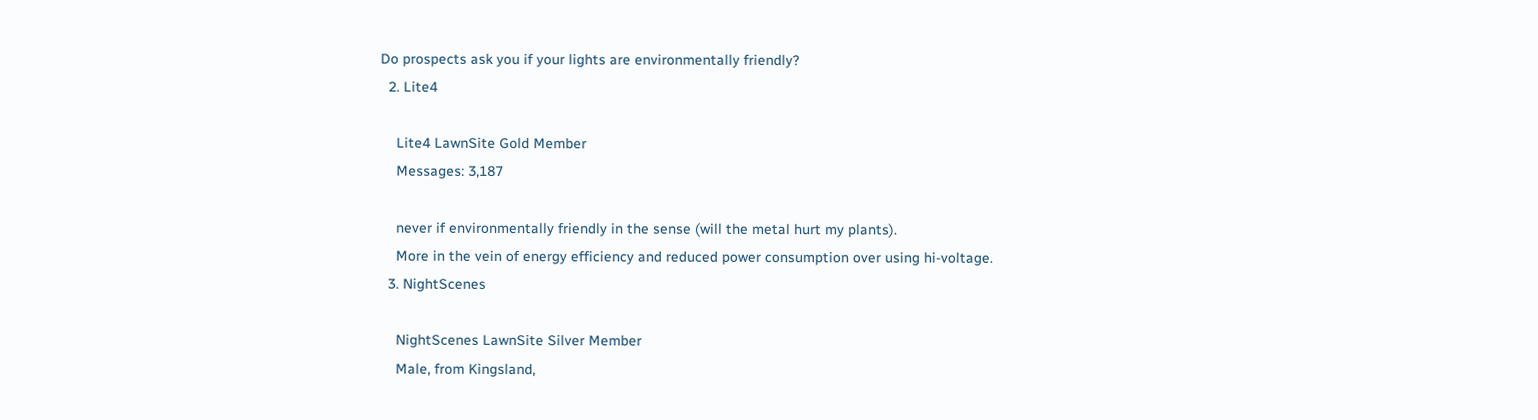Do prospects ask you if your lights are environmentally friendly?
  2. Lite4

    Lite4 LawnSite Gold Member
    Messages: 3,187

    never if environmentally friendly in the sense (will the metal hurt my plants).
    More in the vein of energy efficiency and reduced power consumption over using hi-voltage.
  3. NightScenes

    NightScenes LawnSite Silver Member
    Male, from Kingsland,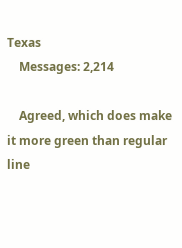Texas
    Messages: 2,214

    Agreed, which does make it more green than regular line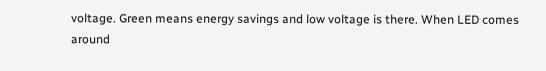voltage. Green means energy savings and low voltage is there. When LED comes around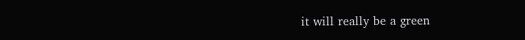it will really be a green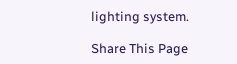lighting system.

Share This Page